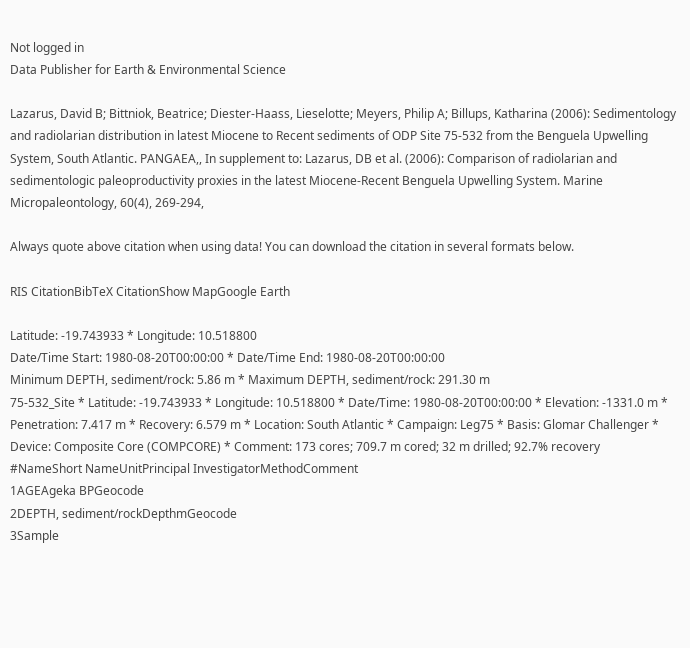Not logged in
Data Publisher for Earth & Environmental Science

Lazarus, David B; Bittniok, Beatrice; Diester-Haass, Lieselotte; Meyers, Philip A; Billups, Katharina (2006): Sedimentology and radiolarian distribution in latest Miocene to Recent sediments of ODP Site 75-532 from the Benguela Upwelling System, South Atlantic. PANGAEA,, In supplement to: Lazarus, DB et al. (2006): Comparison of radiolarian and sedimentologic paleoproductivity proxies in the latest Miocene-Recent Benguela Upwelling System. Marine Micropaleontology, 60(4), 269-294,

Always quote above citation when using data! You can download the citation in several formats below.

RIS CitationBibTeX CitationShow MapGoogle Earth

Latitude: -19.743933 * Longitude: 10.518800
Date/Time Start: 1980-08-20T00:00:00 * Date/Time End: 1980-08-20T00:00:00
Minimum DEPTH, sediment/rock: 5.86 m * Maximum DEPTH, sediment/rock: 291.30 m
75-532_Site * Latitude: -19.743933 * Longitude: 10.518800 * Date/Time: 1980-08-20T00:00:00 * Elevation: -1331.0 m * Penetration: 7.417 m * Recovery: 6.579 m * Location: South Atlantic * Campaign: Leg75 * Basis: Glomar Challenger * Device: Composite Core (COMPCORE) * Comment: 173 cores; 709.7 m cored; 32 m drilled; 92.7% recovery
#NameShort NameUnitPrincipal InvestigatorMethodComment
1AGEAgeka BPGeocode
2DEPTH, sediment/rockDepthmGeocode
3Sample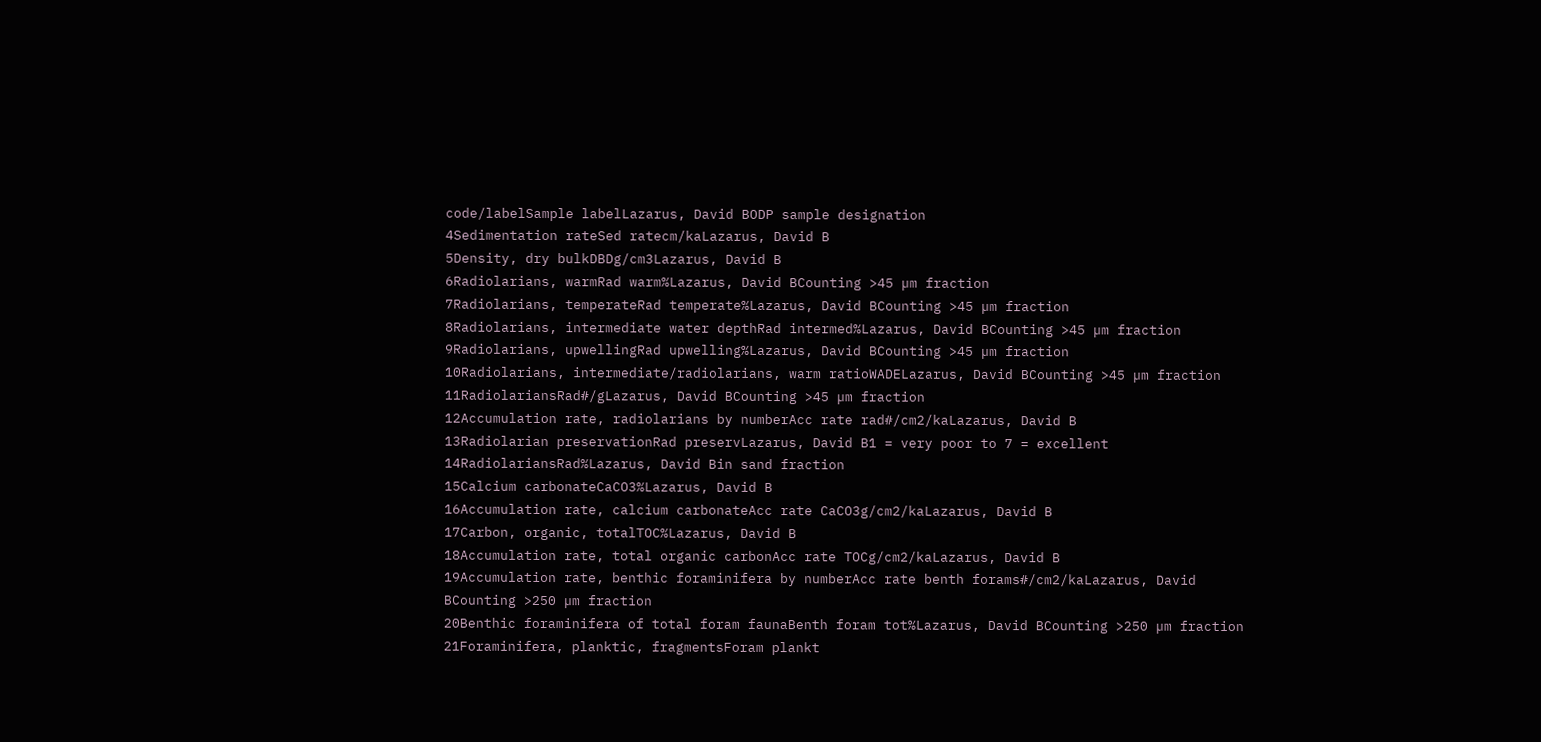code/labelSample labelLazarus, David BODP sample designation
4Sedimentation rateSed ratecm/kaLazarus, David B
5Density, dry bulkDBDg/cm3Lazarus, David B
6Radiolarians, warmRad warm%Lazarus, David BCounting >45 µm fraction
7Radiolarians, temperateRad temperate%Lazarus, David BCounting >45 µm fraction
8Radiolarians, intermediate water depthRad intermed%Lazarus, David BCounting >45 µm fraction
9Radiolarians, upwellingRad upwelling%Lazarus, David BCounting >45 µm fraction
10Radiolarians, intermediate/radiolarians, warm ratioWADELazarus, David BCounting >45 µm fraction
11RadiolariansRad#/gLazarus, David BCounting >45 µm fraction
12Accumulation rate, radiolarians by numberAcc rate rad#/cm2/kaLazarus, David B
13Radiolarian preservationRad preservLazarus, David B1 = very poor to 7 = excellent
14RadiolariansRad%Lazarus, David Bin sand fraction
15Calcium carbonateCaCO3%Lazarus, David B
16Accumulation rate, calcium carbonateAcc rate CaCO3g/cm2/kaLazarus, David B
17Carbon, organic, totalTOC%Lazarus, David B
18Accumulation rate, total organic carbonAcc rate TOCg/cm2/kaLazarus, David B
19Accumulation rate, benthic foraminifera by numberAcc rate benth forams#/cm2/kaLazarus, David BCounting >250 µm fraction
20Benthic foraminifera of total foram faunaBenth foram tot%Lazarus, David BCounting >250 µm fraction
21Foraminifera, planktic, fragmentsForam plankt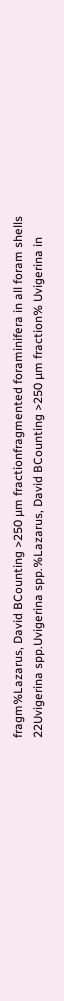fragm%Lazarus, David BCounting >250 µm fractionfragmented foraminifera in all foram shells
22Uvigerina spp.Uvigerina spp.%Lazarus, David BCounting >250 µm fraction% Uvigerina in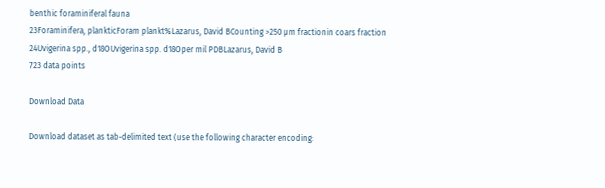benthic foraminiferal fauna
23Foraminifera, plankticForam plankt%Lazarus, David BCounting >250 µm fractionin coars fraction
24Uvigerina spp., d18OUvigerina spp. d18Oper mil PDBLazarus, David B
723 data points

Download Data

Download dataset as tab-delimited text (use the following character encoding: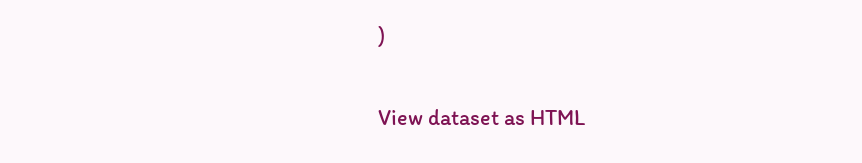)

View dataset as HTML